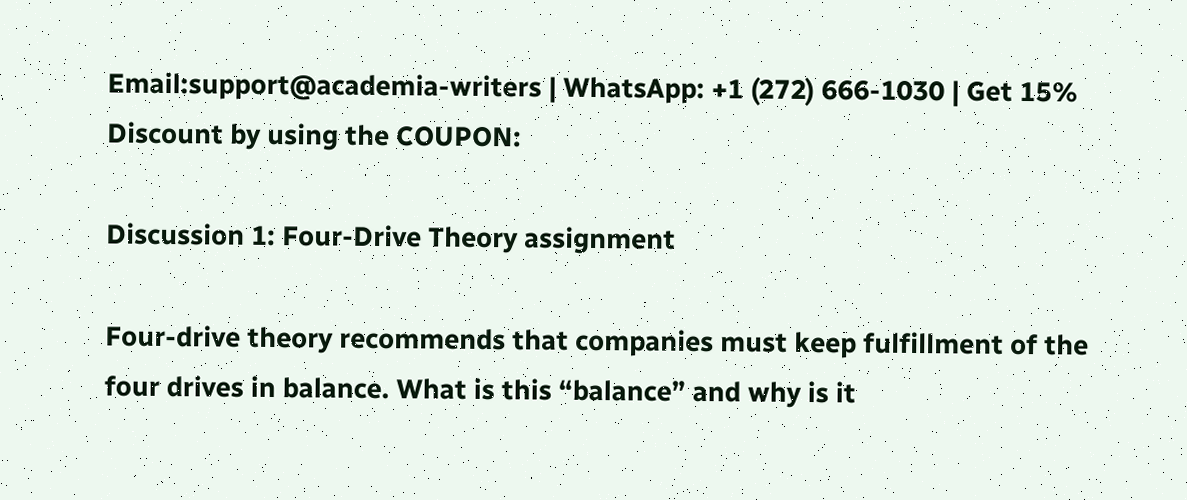Email:support@academia-writers | WhatsApp: +1 (272) 666-1030 | Get 15% Discount by using the COUPON:

Discussion 1: Four-Drive Theory assignment

Four-drive theory recommends that companies must keep fulfillment of the four drives in balance. What is this “balance” and why is it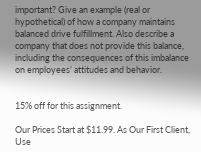important? Give an example (real or hypothetical) of how a company maintains balanced drive fulfillment. Also describe a company that does not provide this balance, including the consequences of this imbalance on employees’ attitudes and behavior.


15% off for this assignment.

Our Prices Start at $11.99. As Our First Client, Use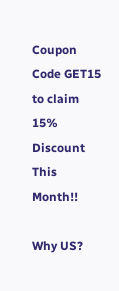Coupon Code GET15 to claim 15% Discount This Month!!

Why US?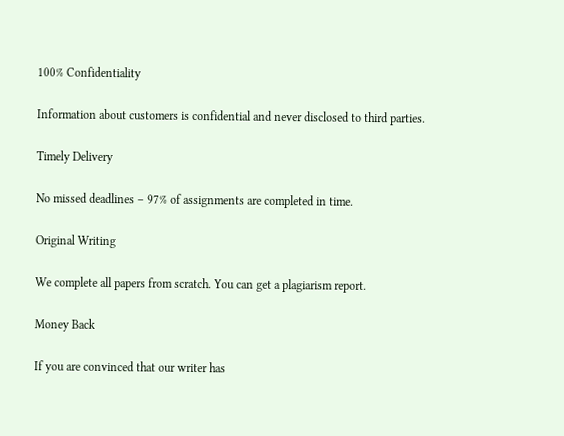100% Confidentiality

Information about customers is confidential and never disclosed to third parties.

Timely Delivery

No missed deadlines – 97% of assignments are completed in time.

Original Writing

We complete all papers from scratch. You can get a plagiarism report.

Money Back

If you are convinced that our writer has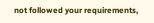not followed your requirements,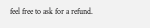feel free to ask for a refund.